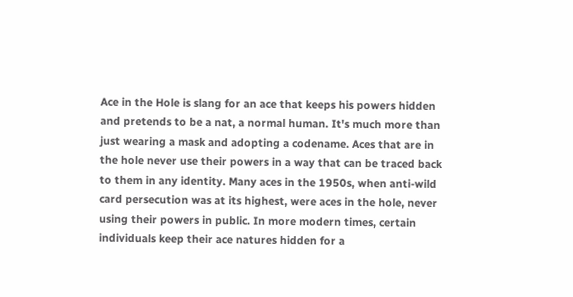Ace in the Hole is slang for an ace that keeps his powers hidden and pretends to be a nat, a normal human. It's much more than just wearing a mask and adopting a codename. Aces that are in the hole never use their powers in a way that can be traced back to them in any identity. Many aces in the 1950s, when anti-wild card persecution was at its highest, were aces in the hole, never using their powers in public. In more modern times, certain individuals keep their ace natures hidden for a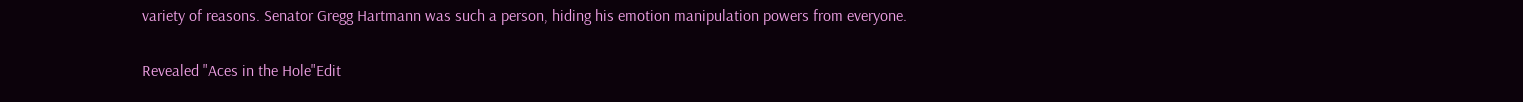variety of reasons. Senator Gregg Hartmann was such a person, hiding his emotion manipulation powers from everyone.

Revealed "Aces in the Hole"Edit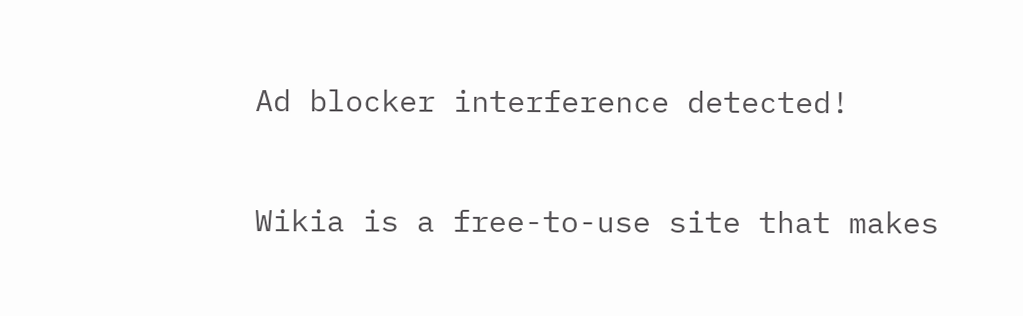Ad blocker interference detected!

Wikia is a free-to-use site that makes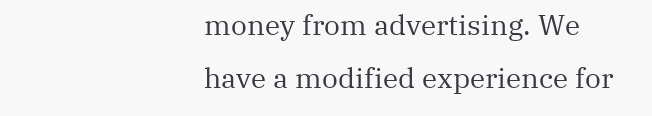money from advertising. We have a modified experience for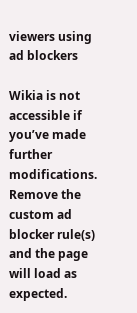viewers using ad blockers

Wikia is not accessible if you’ve made further modifications. Remove the custom ad blocker rule(s) and the page will load as expected.